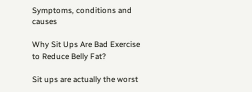Symptoms, conditions and causes

Why Sit Ups Are Bad Exercise to Reduce Belly Fat?

Sit ups are actually the worst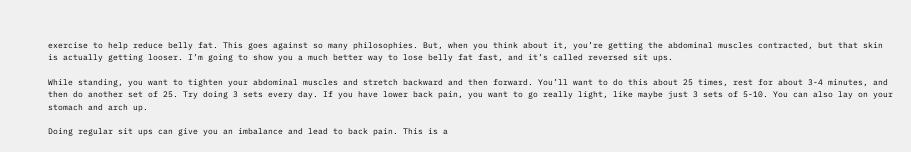exercise to help reduce belly fat. This goes against so many philosophies. But, when you think about it, you’re getting the abdominal muscles contracted, but that skin is actually getting looser. I’m going to show you a much better way to lose belly fat fast, and it’s called reversed sit ups.

While standing, you want to tighten your abdominal muscles and stretch backward and then forward. You’ll want to do this about 25 times, rest for about 3-4 minutes, and then do another set of 25. Try doing 3 sets every day. If you have lower back pain, you want to go really light, like maybe just 3 sets of 5-10. You can also lay on your stomach and arch up.

Doing regular sit ups can give you an imbalance and lead to back pain. This is a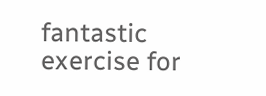fantastic exercise for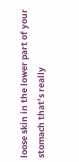loose skin in the lower part of your stomach that’s really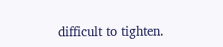difficult to tighten.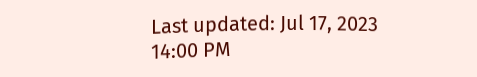Last updated: Jul 17, 2023 14:00 PM